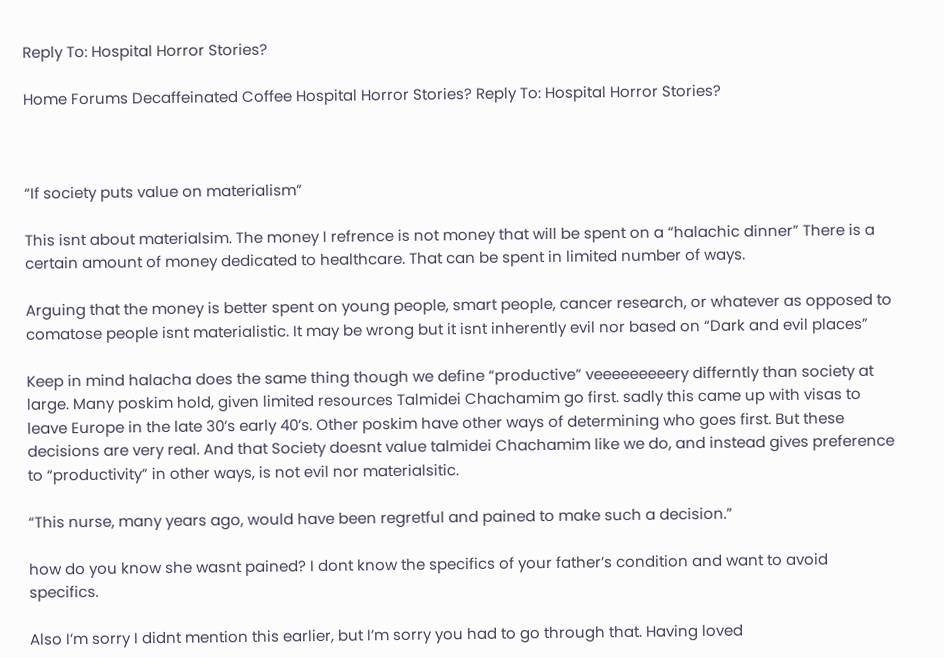Reply To: Hospital Horror Stories?

Home Forums Decaffeinated Coffee Hospital Horror Stories? Reply To: Hospital Horror Stories?



“If society puts value on materialism”

This isnt about materialsim. The money I refrence is not money that will be spent on a “halachic dinner” There is a certain amount of money dedicated to healthcare. That can be spent in limited number of ways.

Arguing that the money is better spent on young people, smart people, cancer research, or whatever as opposed to comatose people isnt materialistic. It may be wrong but it isnt inherently evil nor based on “Dark and evil places”

Keep in mind halacha does the same thing though we define “productive” veeeeeeeeery differntly than society at large. Many poskim hold, given limited resources Talmidei Chachamim go first. sadly this came up with visas to leave Europe in the late 30’s early 40’s. Other poskim have other ways of determining who goes first. But these decisions are very real. And that Society doesnt value talmidei Chachamim like we do, and instead gives preference to “productivity” in other ways, is not evil nor materialsitic.

“This nurse, many years ago, would have been regretful and pained to make such a decision.”

how do you know she wasnt pained? I dont know the specifics of your father’s condition and want to avoid specifics.

Also I’m sorry I didnt mention this earlier, but I’m sorry you had to go through that. Having loved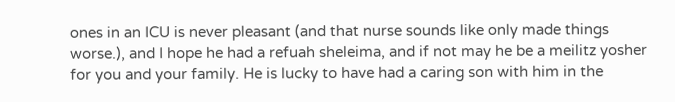ones in an ICU is never pleasant (and that nurse sounds like only made things worse.), and I hope he had a refuah sheleima, and if not may he be a meilitz yosher for you and your family. He is lucky to have had a caring son with him in the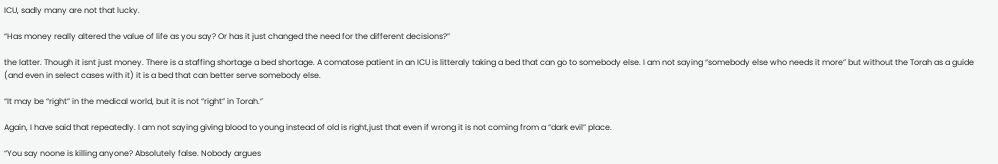ICU, sadly many are not that lucky.

“Has money really altered the value of life as you say? Or has it just changed the need for the different decisions?”

the latter. Though it isnt just money. There is a staffing shortage a bed shortage. A comatose patient in an ICU is litteraly taking a bed that can go to somebody else. I am not saying “somebody else who needs it more” but without the Torah as a guide (and even in select cases with it) it is a bed that can better serve somebody else.

“It may be “right” in the medical world, but it is not “right” in Torah.”

Again, I have said that repeatedly. I am not saying giving blood to young instead of old is right,just that even if wrong it is not coming from a “dark evil” place.

“You say noone is killing anyone? Absolutely false. Nobody argues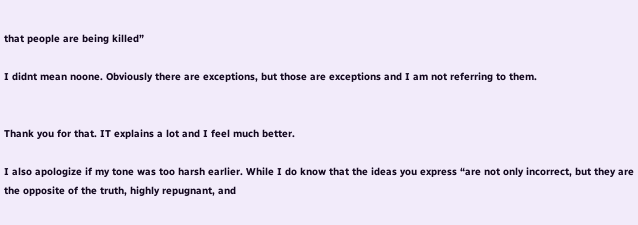that people are being killed”

I didnt mean noone. Obviously there are exceptions, but those are exceptions and I am not referring to them.


Thank you for that. IT explains a lot and I feel much better.

I also apologize if my tone was too harsh earlier. While I do know that the ideas you express “are not only incorrect, but they are the opposite of the truth, highly repugnant, and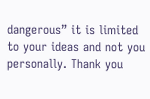dangerous” it is limited to your ideas and not you personally. Thank you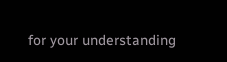for your understanding